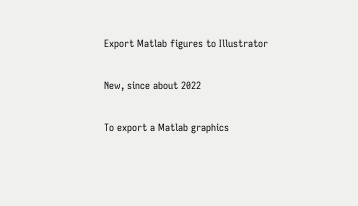Export Matlab figures to Illustrator

New, since about 2022

To export a Matlab graphics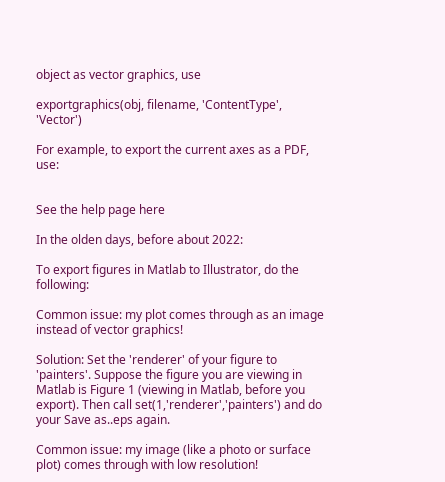object as vector graphics, use

exportgraphics(obj, filename, 'ContentType', 'Vector')

For example, to export the current axes as a PDF, use:


See the help page here

In the olden days, before about 2022:

To export figures in Matlab to Illustrator, do the following:

Common issue: my plot comes through as an image instead of vector graphics!

Solution: Set the 'renderer' of your figure to 'painters'. Suppose the figure you are viewing in Matlab is Figure 1 (viewing in Matlab, before you export). Then call set(1,'renderer','painters') and do your Save as..eps again.

Common issue: my image (like a photo or surface plot) comes through with low resolution!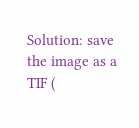Solution: save the image as a TIF (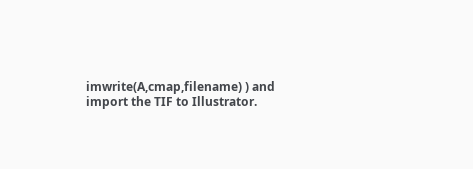imwrite(A,cmap,filename) ) and import the TIF to Illustrator.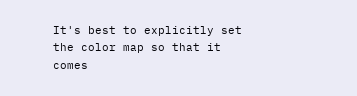It's best to explicitly set the color map so that it comes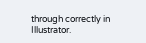through correctly in Illustrator.